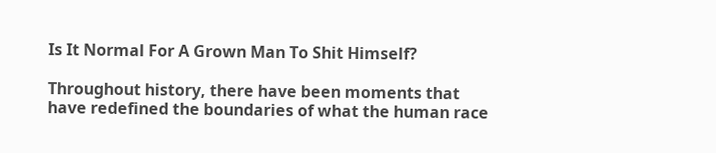Is It Normal For A Grown Man To Shit Himself?

Throughout history, there have been moments that have redefined the boundaries of what the human race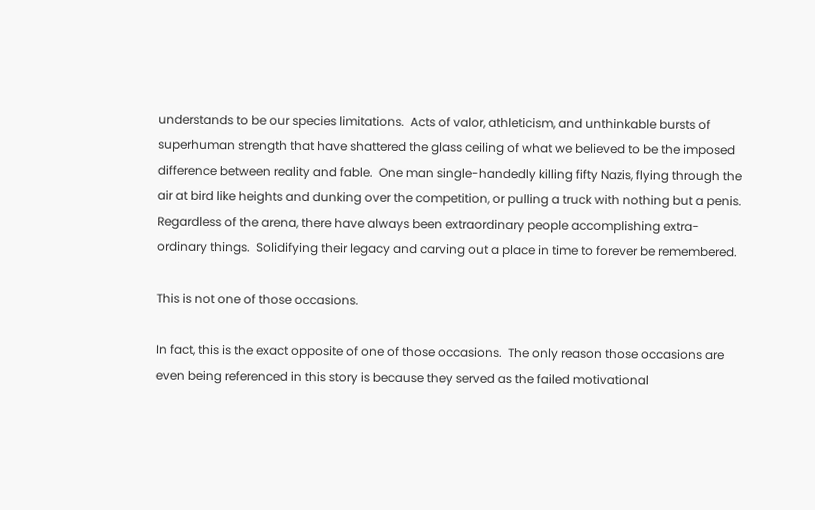understands to be our species limitations.  Acts of valor, athleticism, and unthinkable bursts of superhuman strength that have shattered the glass ceiling of what we believed to be the imposed difference between reality and fable.  One man single-handedly killing fifty Nazis, flying through the air at bird like heights and dunking over the competition, or pulling a truck with nothing but a penis.  Regardless of the arena, there have always been extraordinary people accomplishing extra-ordinary things.  Solidifying their legacy and carving out a place in time to forever be remembered.

This is not one of those occasions.

In fact, this is the exact opposite of one of those occasions.  The only reason those occasions are even being referenced in this story is because they served as the failed motivational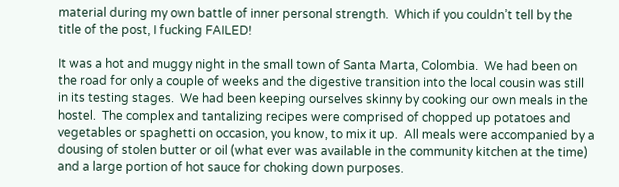material during my own battle of inner personal strength.  Which if you couldn’t tell by the title of the post, I fucking FAILED!

It was a hot and muggy night in the small town of Santa Marta, Colombia.  We had been on the road for only a couple of weeks and the digestive transition into the local cousin was still in its testing stages.  We had been keeping ourselves skinny by cooking our own meals in the hostel.  The complex and tantalizing recipes were comprised of chopped up potatoes and vegetables or spaghetti on occasion, you know, to mix it up.  All meals were accompanied by a dousing of stolen butter or oil (what ever was available in the community kitchen at the time) and a large portion of hot sauce for choking down purposes.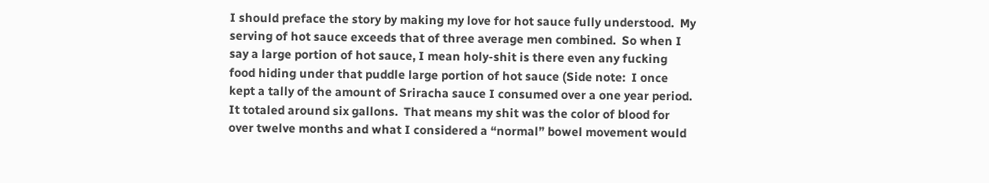I should preface the story by making my love for hot sauce fully understood.  My serving of hot sauce exceeds that of three average men combined.  So when I say a large portion of hot sauce, I mean holy-shit is there even any fucking food hiding under that puddle large portion of hot sauce (Side note:  I once kept a tally of the amount of Sriracha sauce I consumed over a one year period.  It totaled around six gallons.  That means my shit was the color of blood for over twelve months and what I considered a “normal” bowel movement would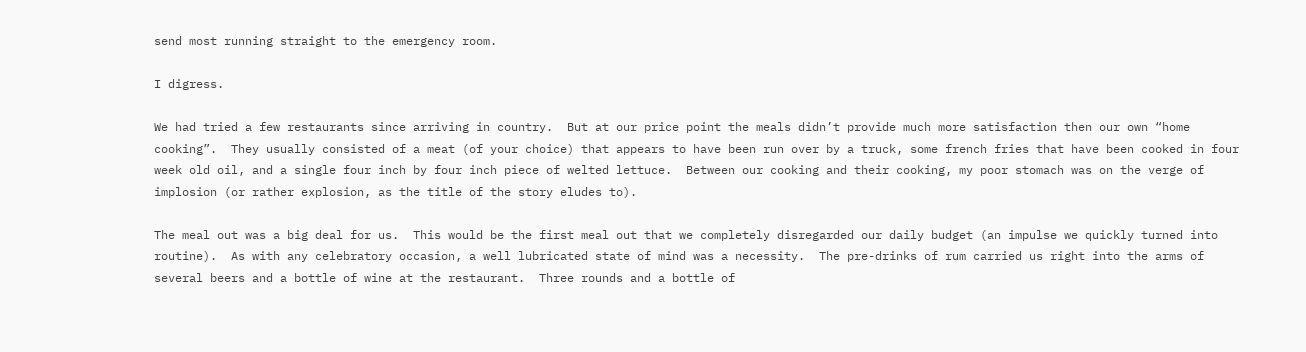send most running straight to the emergency room.

I digress.

We had tried a few restaurants since arriving in country.  But at our price point the meals didn’t provide much more satisfaction then our own “home cooking”.  They usually consisted of a meat (of your choice) that appears to have been run over by a truck, some french fries that have been cooked in four week old oil, and a single four inch by four inch piece of welted lettuce.  Between our cooking and their cooking, my poor stomach was on the verge of implosion (or rather explosion, as the title of the story eludes to).

The meal out was a big deal for us.  This would be the first meal out that we completely disregarded our daily budget (an impulse we quickly turned into routine).  As with any celebratory occasion, a well lubricated state of mind was a necessity.  The pre-drinks of rum carried us right into the arms of several beers and a bottle of wine at the restaurant.  Three rounds and a bottle of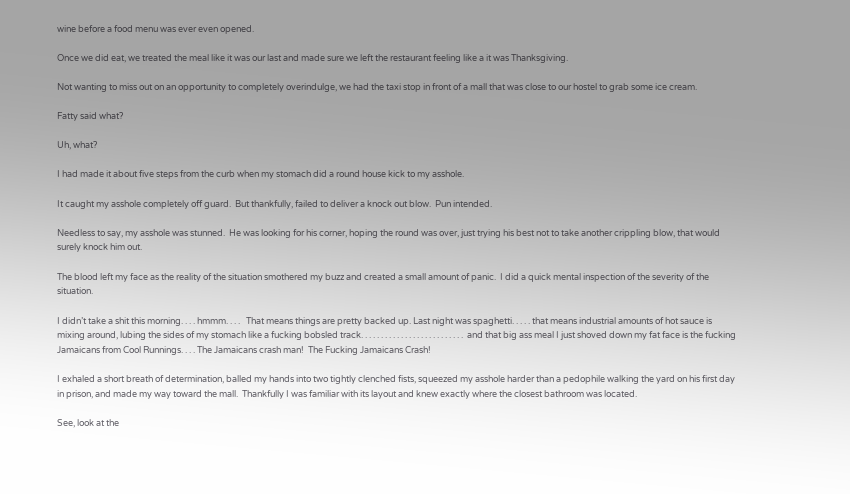wine before a food menu was ever even opened.

Once we did eat, we treated the meal like it was our last and made sure we left the restaurant feeling like a it was Thanksgiving.

Not wanting to miss out on an opportunity to completely overindulge, we had the taxi stop in front of a mall that was close to our hostel to grab some ice cream.

Fatty said what?

Uh, what?

I had made it about five steps from the curb when my stomach did a round house kick to my asshole.

It caught my asshole completely off guard.  But thankfully, failed to deliver a knock out blow.  Pun intended.

Needless to say, my asshole was stunned.  He was looking for his corner, hoping the round was over, just trying his best not to take another crippling blow, that would surely knock him out.

The blood left my face as the reality of the situation smothered my buzz and created a small amount of panic.  I did a quick mental inspection of the severity of the situation.

I didn’t take a shit this morning. . . . hmmm. . . .   That means things are pretty backed up. Last night was spaghetti. . . . . that means industrial amounts of hot sauce is mixing around, lubing the sides of my stomach like a fucking bobsled track. . . . . . . . . . . . . . . . . . . . . . . . . .  and that big ass meal I just shoved down my fat face is the fucking Jamaicans from Cool Runnings. . . . The Jamaicans crash man!  The Fucking Jamaicans Crash!

I exhaled a short breath of determination, balled my hands into two tightly clenched fists, squeezed my asshole harder than a pedophile walking the yard on his first day in prison, and made my way toward the mall.  Thankfully I was familiar with its layout and knew exactly where the closest bathroom was located.

See, look at the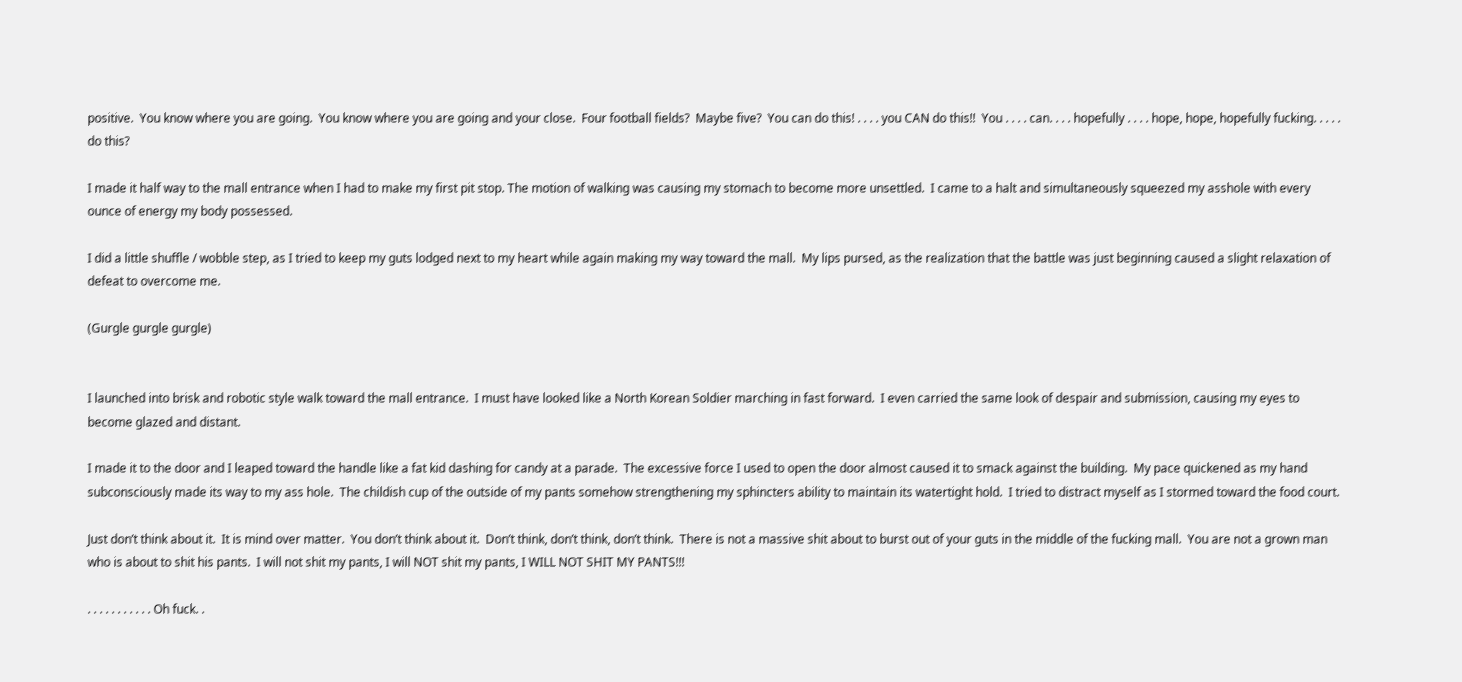positive.  You know where you are going.  You know where you are going and your close.  Four football fields?  Maybe five?  You can do this! . . . . you CAN do this!!  You . . . . can. . . . hopefully . . . . hope, hope, hopefully fucking. . . . .  do this?

I made it half way to the mall entrance when I had to make my first pit stop. The motion of walking was causing my stomach to become more unsettled.  I came to a halt and simultaneously squeezed my asshole with every ounce of energy my body possessed.

I did a little shuffle / wobble step, as I tried to keep my guts lodged next to my heart while again making my way toward the mall.  My lips pursed, as the realization that the battle was just beginning caused a slight relaxation of defeat to overcome me.

(Gurgle gurgle gurgle)


I launched into brisk and robotic style walk toward the mall entrance.  I must have looked like a North Korean Soldier marching in fast forward.  I even carried the same look of despair and submission, causing my eyes to become glazed and distant.

I made it to the door and I leaped toward the handle like a fat kid dashing for candy at a parade.  The excessive force I used to open the door almost caused it to smack against the building.  My pace quickened as my hand subconsciously made its way to my ass hole.  The childish cup of the outside of my pants somehow strengthening my sphincters ability to maintain its watertight hold.  I tried to distract myself as I stormed toward the food court.

Just don’t think about it.  It is mind over matter.  You don’t think about it.  Don’t think, don’t think, don’t think.  There is not a massive shit about to burst out of your guts in the middle of the fucking mall.  You are not a grown man who is about to shit his pants.  I will not shit my pants, I will NOT shit my pants, I WILL NOT SHIT MY PANTS!!!

. . . . . . . . . . . Oh fuck. .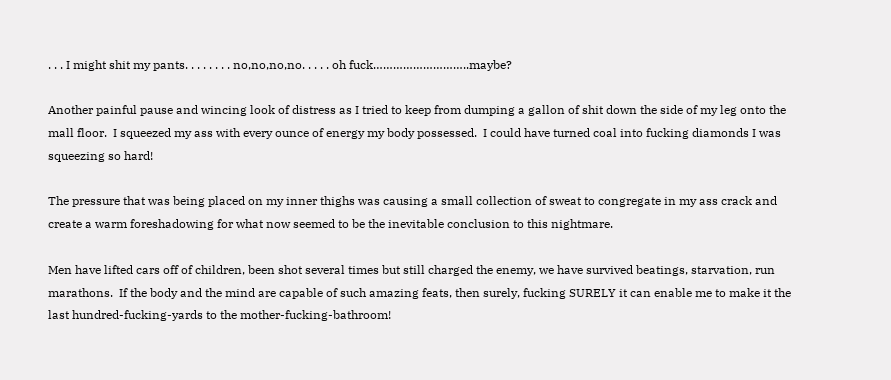. . . I might shit my pants. . . . . . . . no,no,no,no. . . . . oh fuck………………………..maybe?

Another painful pause and wincing look of distress as I tried to keep from dumping a gallon of shit down the side of my leg onto the mall floor.  I squeezed my ass with every ounce of energy my body possessed.  I could have turned coal into fucking diamonds I was squeezing so hard!

The pressure that was being placed on my inner thighs was causing a small collection of sweat to congregate in my ass crack and create a warm foreshadowing for what now seemed to be the inevitable conclusion to this nightmare.

Men have lifted cars off of children, been shot several times but still charged the enemy, we have survived beatings, starvation, run marathons.  If the body and the mind are capable of such amazing feats, then surely, fucking SURELY it can enable me to make it the last hundred-fucking-yards to the mother-fucking-bathroom!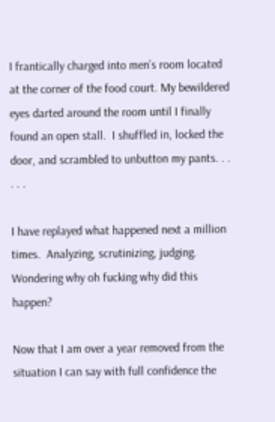I frantically charged into men’s room located at the corner of the food court. My bewildered eyes darted around the room until I finally found an open stall.  I shuffled in, locked the door, and scrambled to unbutton my pants. . . . . .

I have replayed what happened next a million times.  Analyzing, scrutinizing, judging. Wondering why oh fucking why did this happen?

Now that I am over a year removed from the situation I can say with full confidence the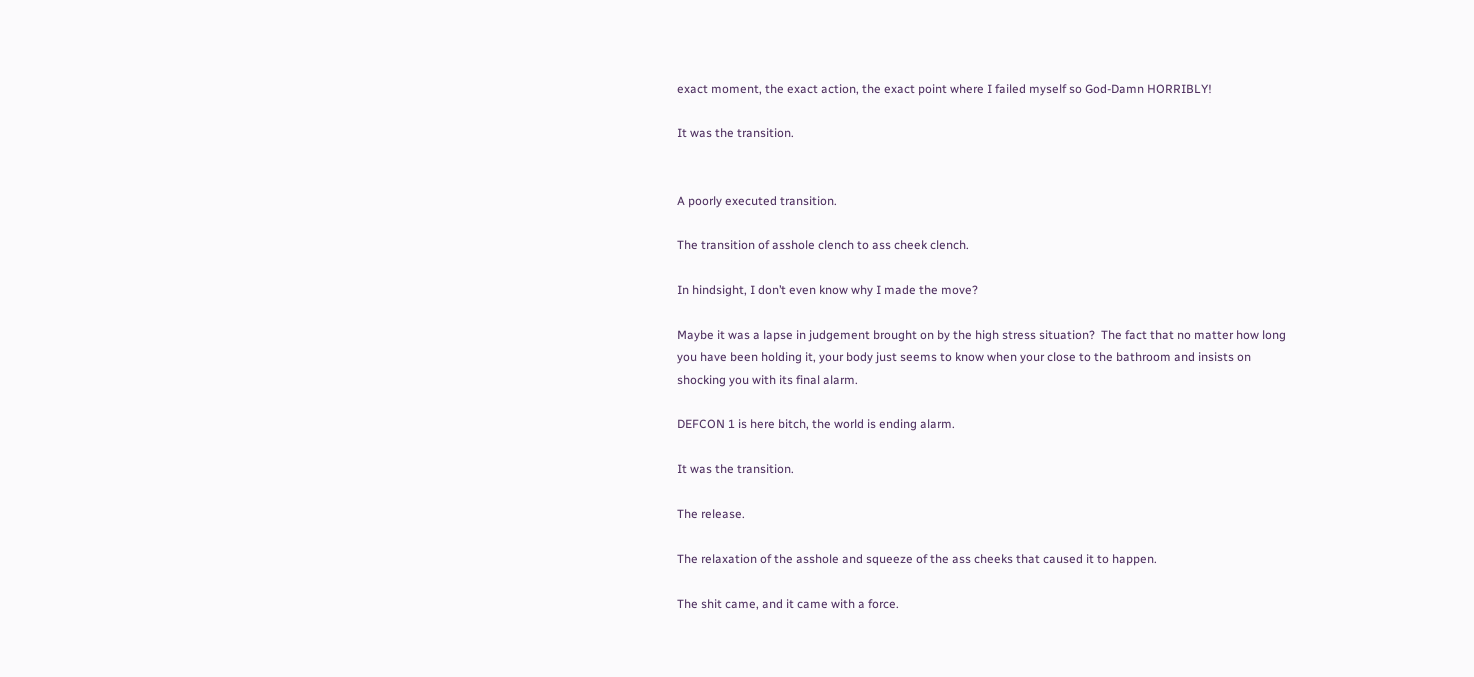exact moment, the exact action, the exact point where I failed myself so God-Damn HORRIBLY!

It was the transition.


A poorly executed transition.

The transition of asshole clench to ass cheek clench.

In hindsight, I don’t even know why I made the move?

Maybe it was a lapse in judgement brought on by the high stress situation?  The fact that no matter how long you have been holding it, your body just seems to know when your close to the bathroom and insists on shocking you with its final alarm.

DEFCON 1 is here bitch, the world is ending alarm.

It was the transition.

The release.

The relaxation of the asshole and squeeze of the ass cheeks that caused it to happen.

The shit came, and it came with a force.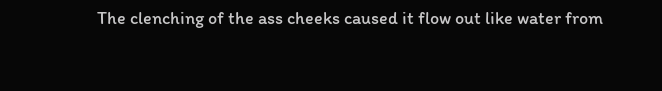The clenching of the ass cheeks caused it flow out like water from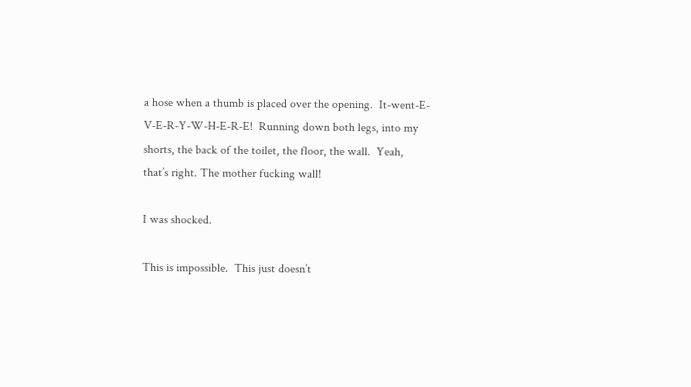a hose when a thumb is placed over the opening.  It-went-E-V-E-R-Y-W-H-E-R-E!  Running down both legs, into my shorts, the back of the toilet, the floor, the wall.  Yeah, that’s right. The mother fucking wall!

I was shocked.

This is impossible.  This just doesn’t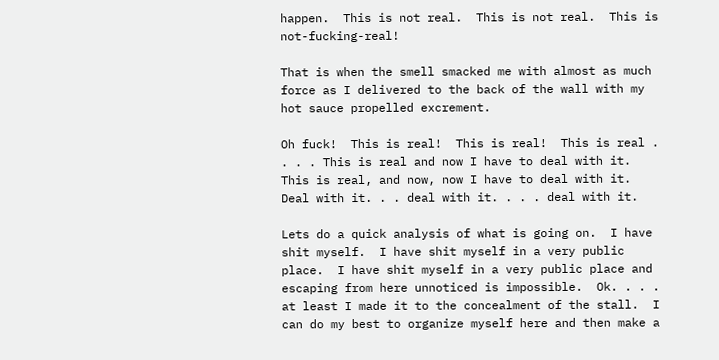happen.  This is not real.  This is not real.  This is not-fucking-real!

That is when the smell smacked me with almost as much force as I delivered to the back of the wall with my hot sauce propelled excrement.

Oh fuck!  This is real!  This is real!  This is real . . . . This is real and now I have to deal with it.  This is real, and now, now I have to deal with it. Deal with it. . . deal with it. . . . deal with it.

Lets do a quick analysis of what is going on.  I have shit myself.  I have shit myself in a very public place.  I have shit myself in a very public place and escaping from here unnoticed is impossible.  Ok. . . . at least I made it to the concealment of the stall.  I can do my best to organize myself here and then make a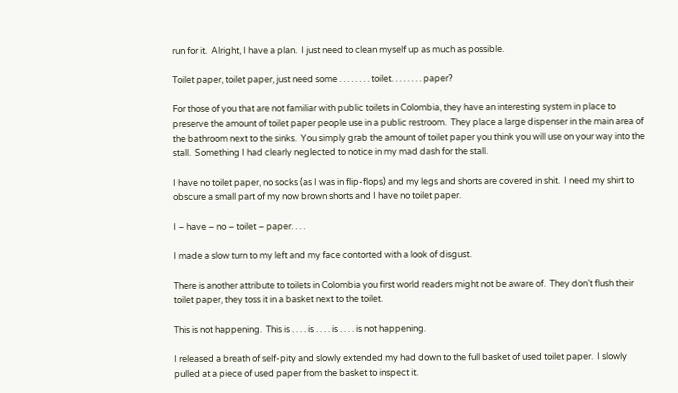run for it.  Alright, I have a plan.  I just need to clean myself up as much as possible.

Toilet paper, toilet paper, just need some . . . . . . . . toilet. . . . . . . . paper?

For those of you that are not familiar with public toilets in Colombia, they have an interesting system in place to preserve the amount of toilet paper people use in a public restroom.  They place a large dispenser in the main area of the bathroom next to the sinks.  You simply grab the amount of toilet paper you think you will use on your way into the stall.  Something I had clearly neglected to notice in my mad dash for the stall.

I have no toilet paper, no socks (as I was in flip-flops) and my legs and shorts are covered in shit.  I need my shirt to obscure a small part of my now brown shorts and I have no toilet paper.

I – have – no – toilet – paper. . . .

I made a slow turn to my left and my face contorted with a look of disgust.

There is another attribute to toilets in Colombia you first world readers might not be aware of.  They don’t flush their toilet paper, they toss it in a basket next to the toilet.

This is not happening.  This is . . . . is . . . . is . . . . is not happening.

I released a breath of self-pity and slowly extended my had down to the full basket of used toilet paper.  I slowly pulled at a piece of used paper from the basket to inspect it.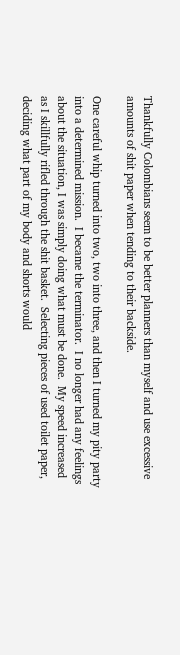Thankfully Colombians seem to be better planners than myself and use excessive amounts of shit paper when tending to their backside.

One careful whip turned into two, two into three, and then I turned my pity party into a determined mission.  I became the terminator.  I no longer had any feelings about the situation, I was simply doing what must be done.  My speed increased as I skillfully rifled through the shit basket.  Selecting pieces of used toilet paper, deciding what part of my body and shorts would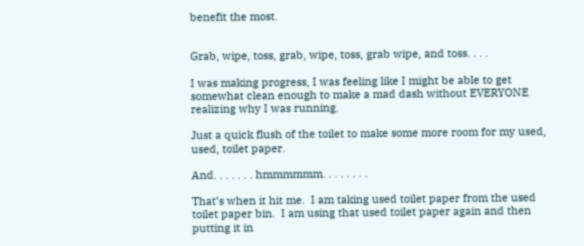benefit the most.


Grab, wipe, toss, grab, wipe, toss, grab wipe, and toss. . . .

I was making progress, I was feeling like I might be able to get somewhat clean enough to make a mad dash without EVERYONE realizing why I was running.

Just a quick flush of the toilet to make some more room for my used, used, toilet paper.

And. . . . . . . hmmmmmm. . . . . . . .

That’s when it hit me.  I am taking used toilet paper from the used toilet paper bin.  I am using that used toilet paper again and then putting it in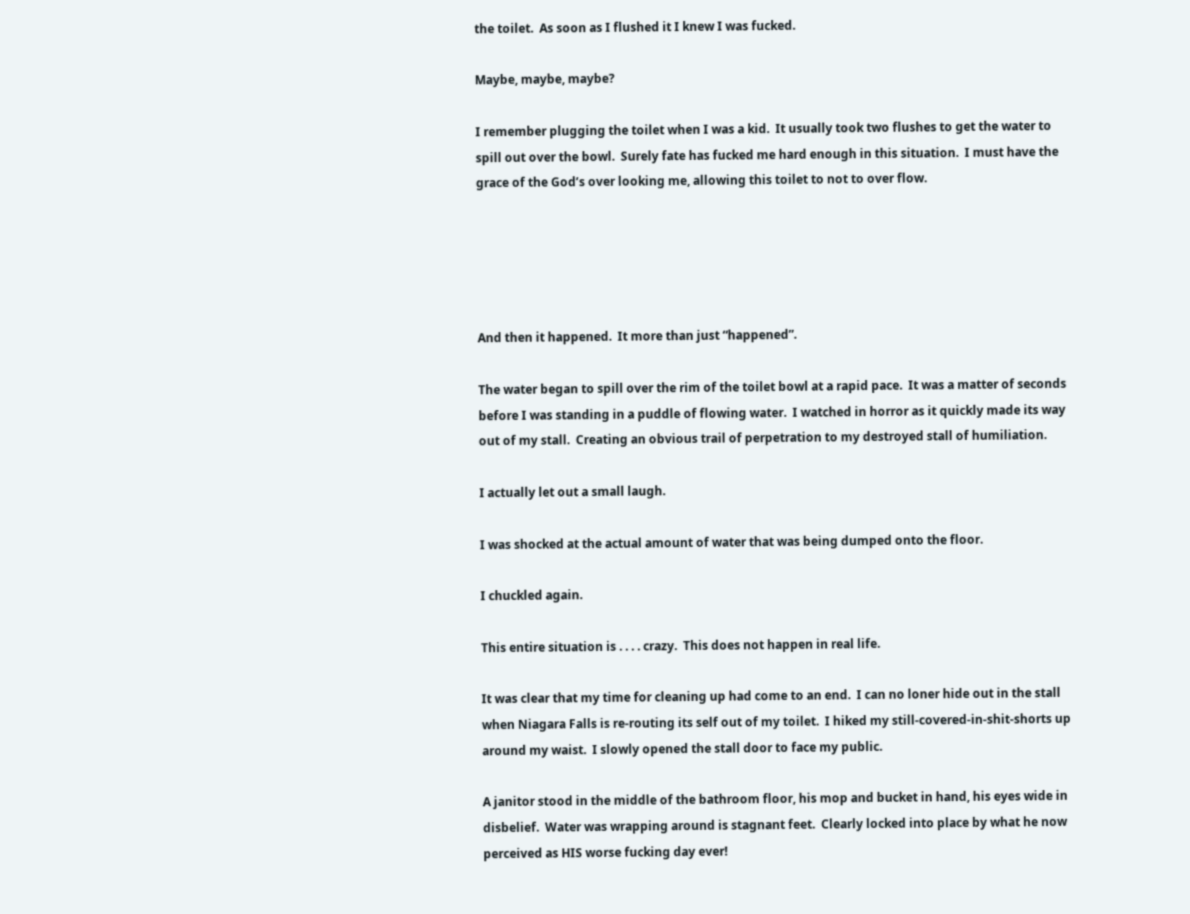the toilet.  As soon as I flushed it I knew I was fucked.

Maybe, maybe, maybe?

I remember plugging the toilet when I was a kid.  It usually took two flushes to get the water to spill out over the bowl.  Surely fate has fucked me hard enough in this situation.  I must have the grace of the God’s over looking me, allowing this toilet to not to over flow.





And then it happened.  It more than just “happened”.

The water began to spill over the rim of the toilet bowl at a rapid pace.  It was a matter of seconds before I was standing in a puddle of flowing water.  I watched in horror as it quickly made its way out of my stall.  Creating an obvious trail of perpetration to my destroyed stall of humiliation.

I actually let out a small laugh.

I was shocked at the actual amount of water that was being dumped onto the floor.

I chuckled again.

This entire situation is . . . . crazy.  This does not happen in real life.

It was clear that my time for cleaning up had come to an end.  I can no loner hide out in the stall when Niagara Falls is re-routing its self out of my toilet.  I hiked my still-covered-in-shit-shorts up around my waist.  I slowly opened the stall door to face my public.

A janitor stood in the middle of the bathroom floor, his mop and bucket in hand, his eyes wide in disbelief.  Water was wrapping around is stagnant feet.  Clearly locked into place by what he now perceived as HIS worse fucking day ever!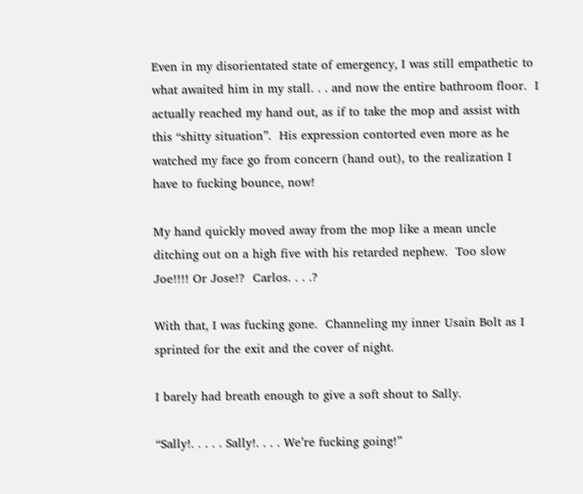Even in my disorientated state of emergency, I was still empathetic to what awaited him in my stall. . . and now the entire bathroom floor.  I actually reached my hand out, as if to take the mop and assist with this “shitty situation”.  His expression contorted even more as he watched my face go from concern (hand out), to the realization I have to fucking bounce, now!

My hand quickly moved away from the mop like a mean uncle ditching out on a high five with his retarded nephew.  Too slow Joe!!!! Or Jose!?  Carlos. . . .?

With that, I was fucking gone.  Channeling my inner Usain Bolt as I sprinted for the exit and the cover of night.

I barely had breath enough to give a soft shout to Sally.

“Sally!. . . . . Sally!. . . . We’re fucking going!”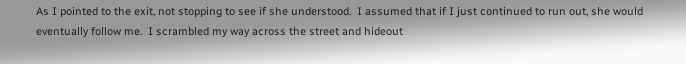As I pointed to the exit, not stopping to see if she understood.  I assumed that if I just continued to run out, she would eventually follow me.  I scrambled my way across the street and hideout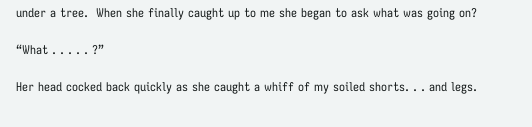under a tree.  When she finally caught up to me she began to ask what was going on?

“What . . . . . ?”

Her head cocked back quickly as she caught a whiff of my soiled shorts. . . and legs.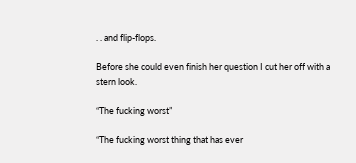. . and flip-flops.

Before she could even finish her question I cut her off with a stern look.

“The fucking worst”

“The fucking worst thing that has ever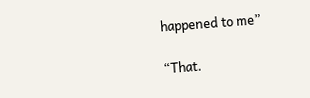happened to me”

“That.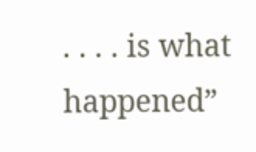. . . . is what happened”